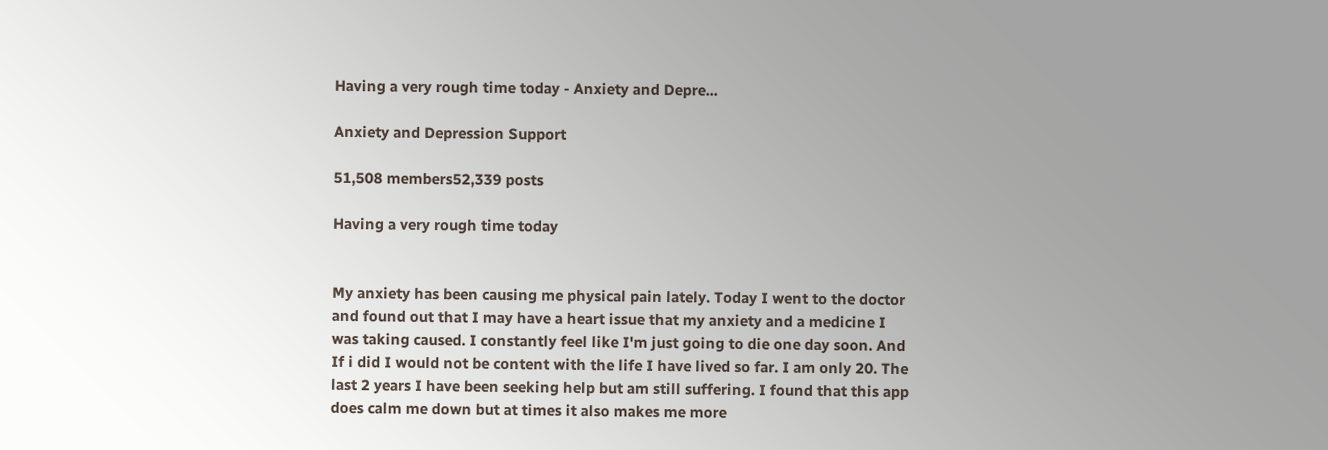Having a very rough time today - Anxiety and Depre...

Anxiety and Depression Support

51,508 members52,339 posts

Having a very rough time today


My anxiety has been causing me physical pain lately. Today I went to the doctor and found out that I may have a heart issue that my anxiety and a medicine I was taking caused. I constantly feel like I'm just going to die one day soon. And If i did I would not be content with the life I have lived so far. I am only 20. The last 2 years I have been seeking help but am still suffering. I found that this app does calm me down but at times it also makes me more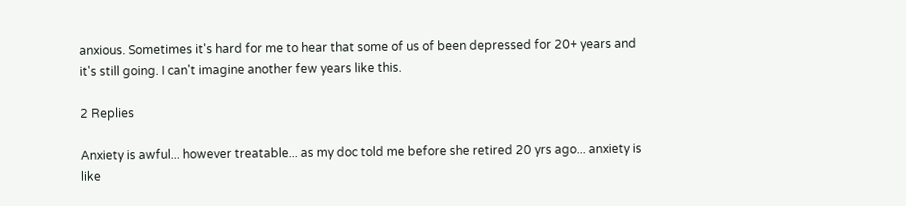anxious. Sometimes it's hard for me to hear that some of us of been depressed for 20+ years and it's still going. I can't imagine another few years like this.

2 Replies

Anxiety is awful... however treatable... as my doc told me before she retired 20 yrs ago... anxiety is like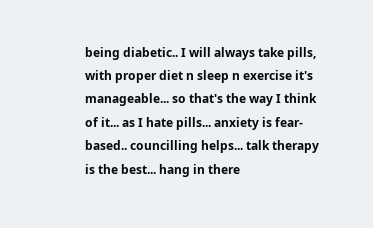being diabetic.. I will always take pills, with proper diet n sleep n exercise it's manageable... so that's the way I think of it... as I hate pills... anxiety is fear- based.. councilling helps... talk therapy is the best... hang in there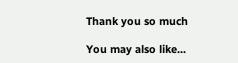Thank you so much

You may also like...